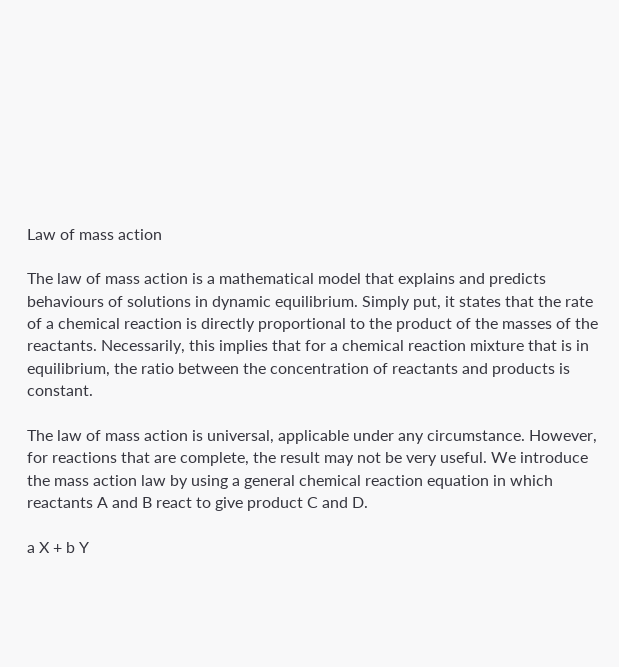Law of mass action

The law of mass action is a mathematical model that explains and predicts behaviours of solutions in dynamic equilibrium. Simply put, it states that the rate of a chemical reaction is directly proportional to the product of the masses of the reactants. Necessarily, this implies that for a chemical reaction mixture that is in equilibrium, the ratio between the concentration of reactants and products is constant.

The law of mass action is universal, applicable under any circumstance. However, for reactions that are complete, the result may not be very useful. We introduce the mass action law by using a general chemical reaction equation in which reactants A and B react to give product C and D.

a X + b Y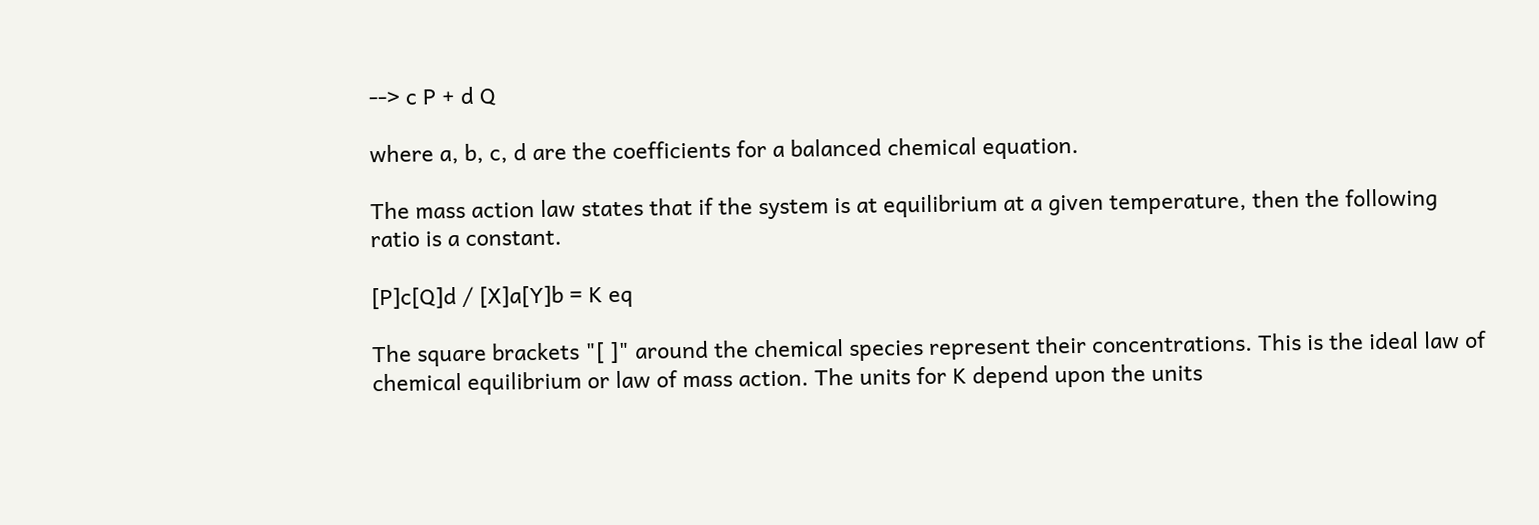--> c P + d Q

where a, b, c, d are the coefficients for a balanced chemical equation.

The mass action law states that if the system is at equilibrium at a given temperature, then the following ratio is a constant.

[P]c[Q]d / [X]a[Y]b = K eq

The square brackets "[ ]" around the chemical species represent their concentrations. This is the ideal law of chemical equilibrium or law of mass action. The units for K depend upon the units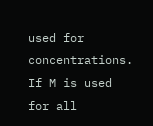used for concentrations. If M is used for all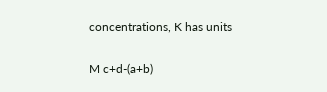concentrations, K has units

M c+d-(a+b)